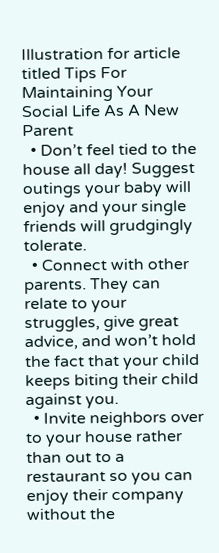Illustration for article titled Tips For Maintaining Your Social Life As A New Parent
  • Don’t feel tied to the house all day! Suggest outings your baby will enjoy and your single friends will grudgingly tolerate.
  • Connect with other parents. They can relate to your struggles, give great advice, and won’t hold the fact that your child keeps biting their child against you.
  • Invite neighbors over to your house rather than out to a restaurant so you can enjoy their company without the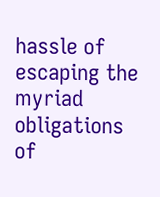hassle of escaping the myriad obligations of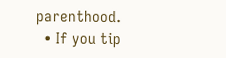parenthood.
  • If you tip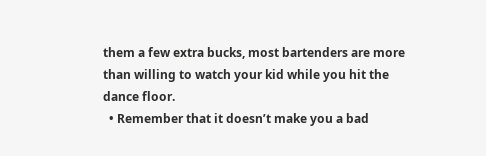them a few extra bucks, most bartenders are more than willing to watch your kid while you hit the dance floor.
  • Remember that it doesn’t make you a bad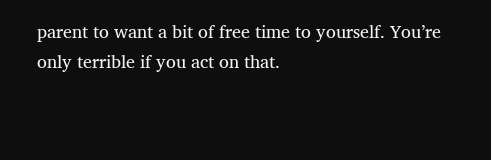parent to want a bit of free time to yourself. You’re only terrible if you act on that.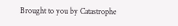Brought to you by Catastrophe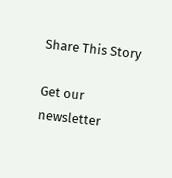Share This Story

Get our newsletter